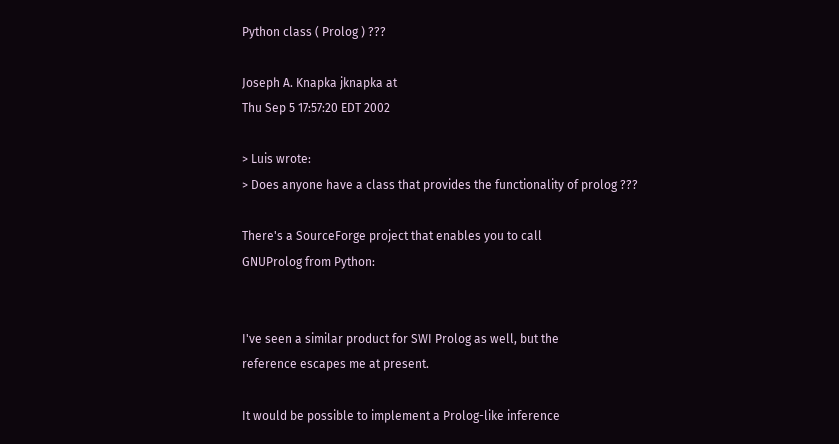Python class ( Prolog ) ???

Joseph A. Knapka jknapka at
Thu Sep 5 17:57:20 EDT 2002

> Luis wrote:
> Does anyone have a class that provides the functionality of prolog ???

There's a SourceForge project that enables you to call
GNUProlog from Python:


I've seen a similar product for SWI Prolog as well, but the
reference escapes me at present.

It would be possible to implement a Prolog-like inference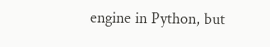engine in Python, but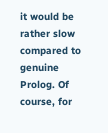it would be rather slow compared to
genuine Prolog. Of course, for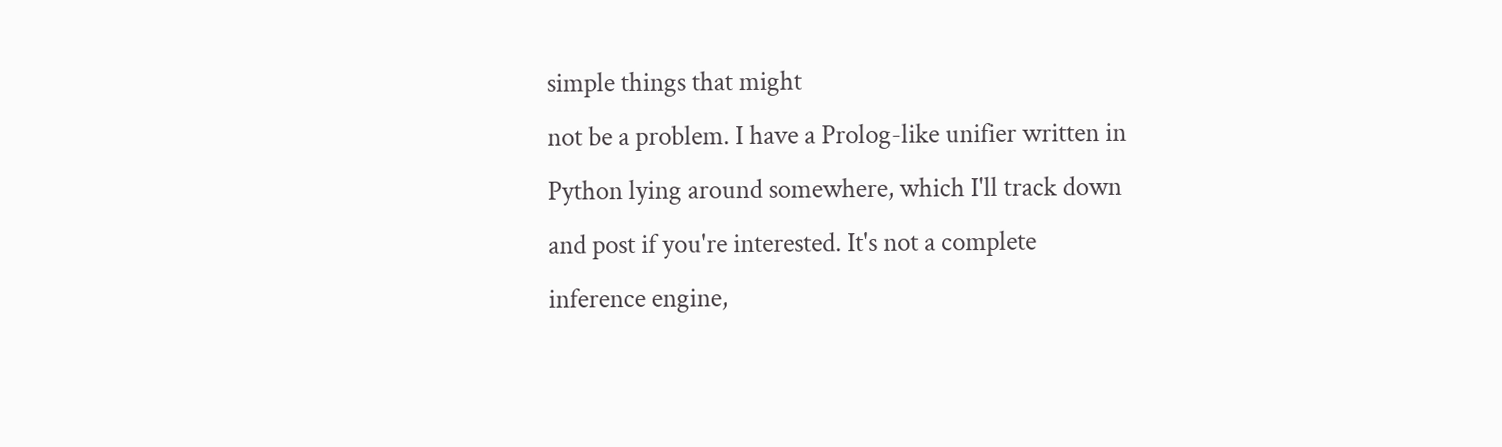simple things that might
not be a problem. I have a Prolog-like unifier written in
Python lying around somewhere, which I'll track down
and post if you're interested. It's not a complete
inference engine,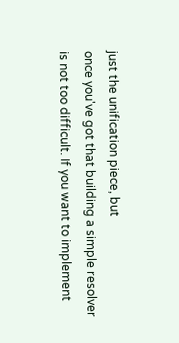just the unification piece, but
once you've got that building a simple resolver
is not too difficult. If you want to implement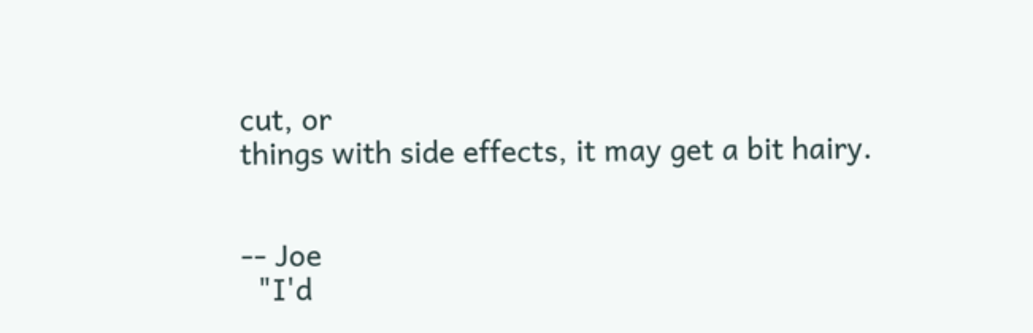cut, or
things with side effects, it may get a bit hairy.


-- Joe
  "I'd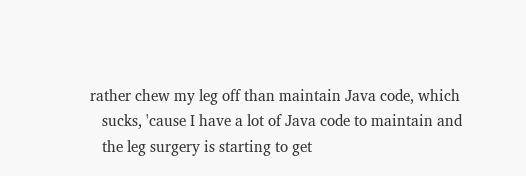rather chew my leg off than maintain Java code, which
   sucks, 'cause I have a lot of Java code to maintain and
   the leg surgery is starting to get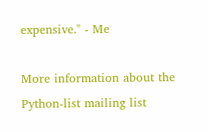expensive." - Me

More information about the Python-list mailing list